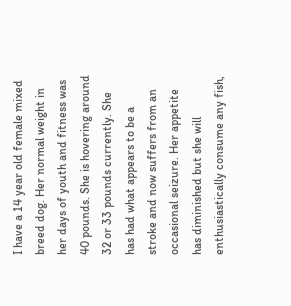I have a 14 year old female mixed breed dog. Her normal weight in her days of youth and fitness was 40 pounds. She is hovering around 32 or 33 pounds currently. She has had what appears to be a stroke and now suffers from an occasional seizure. Her appetite has diminished but she will enthusiastically consume any fish,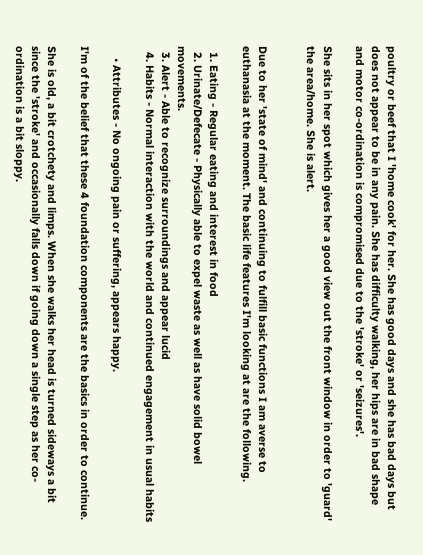poultry or beef that I 'home cook' for her. She has good days and she has bad days but does not appear to be in any pain. She has difficulty walking, her hips are in bad shape and motor co-ordination is compromised due to the 'stroke' or 'seizures'.

She sits in her spot which gives her a good view out the front window in order to 'guard' the area/home. She is alert.


Due to her 'state of mind' and continuing to fulfill basic functions I am averse to euthanasia at the moment. The basic life features I'm looking at are the following.

  1. Eating - Regular eating and interest in food
  2. Urinate/Defecate - Physically able to expel waste as well as have solid bowel movements.
  3. Alert - Able to recognize surroundings and appear lucid
  4. Habits - Normal interaction with the world and continued engagement in usual habits

    • Attributes - No ongoing pain or suffering, appears happy.

I'm of the belief that these 4 foundation components are the basics in order to continue.

She is old, a bit crotchety and limps. When she walks her head is turned sideways a bit since the 'stroke' and occasionally falls down if going down a single step as her co-ordination is a bit sloppy.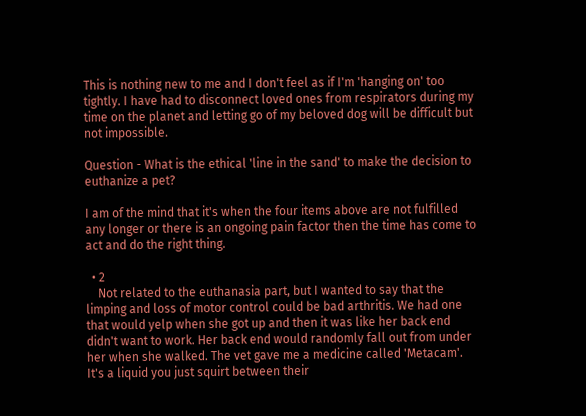This is nothing new to me and I don't feel as if I'm 'hanging on' too tightly. I have had to disconnect loved ones from respirators during my time on the planet and letting go of my beloved dog will be difficult but not impossible.

Question - What is the ethical 'line in the sand' to make the decision to euthanize a pet?

I am of the mind that it's when the four items above are not fulfilled any longer or there is an ongoing pain factor then the time has come to act and do the right thing.

  • 2
    Not related to the euthanasia part, but I wanted to say that the limping and loss of motor control could be bad arthritis. We had one that would yelp when she got up and then it was like her back end didn't want to work. Her back end would randomly fall out from under her when she walked. The vet gave me a medicine called 'Metacam'. It's a liquid you just squirt between their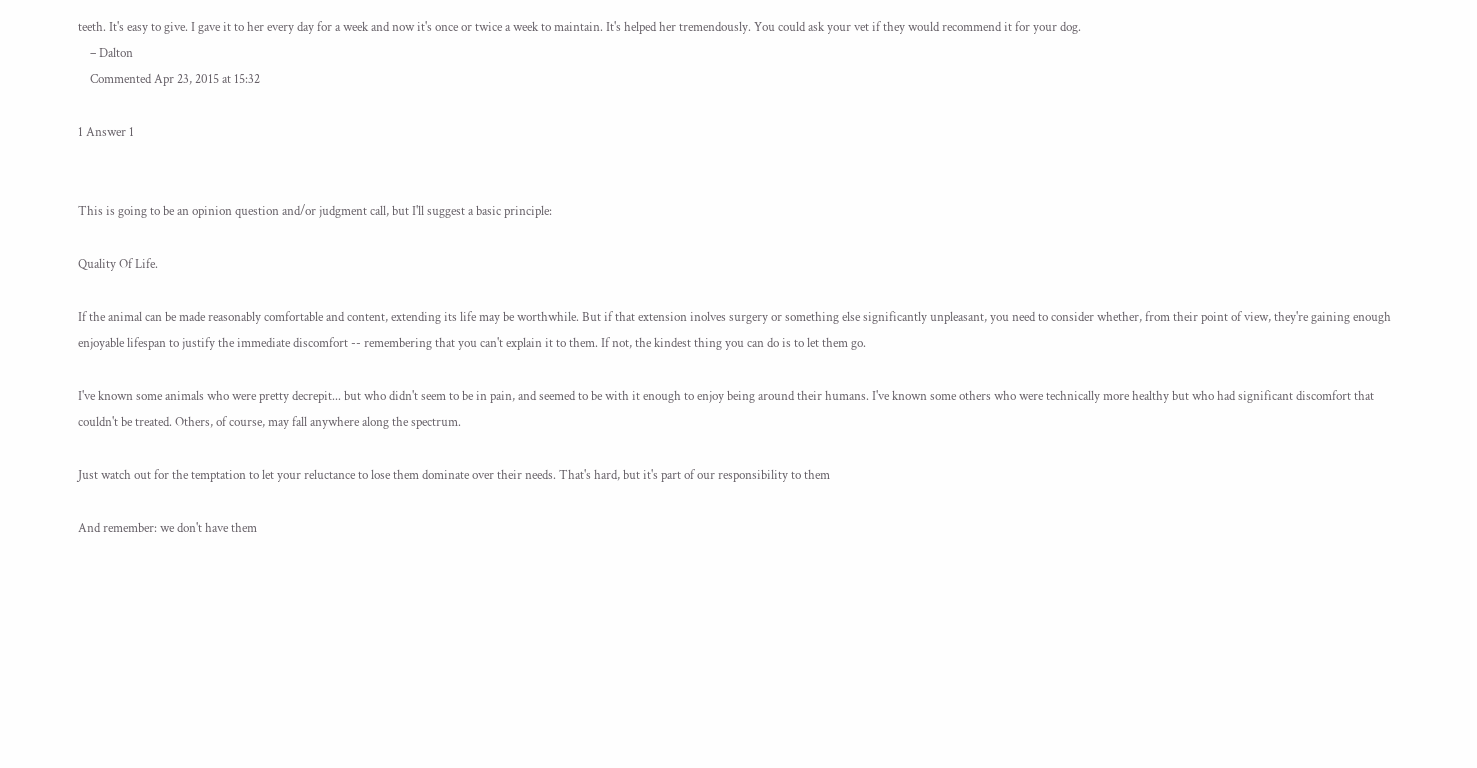teeth. It's easy to give. I gave it to her every day for a week and now it's once or twice a week to maintain. It's helped her tremendously. You could ask your vet if they would recommend it for your dog.
    – Dalton
    Commented Apr 23, 2015 at 15:32

1 Answer 1


This is going to be an opinion question and/or judgment call, but I'll suggest a basic principle:

Quality Of Life.

If the animal can be made reasonably comfortable and content, extending its life may be worthwhile. But if that extension inolves surgery or something else significantly unpleasant, you need to consider whether, from their point of view, they're gaining enough enjoyable lifespan to justify the immediate discomfort -- remembering that you can't explain it to them. If not, the kindest thing you can do is to let them go.

I've known some animals who were pretty decrepit... but who didn't seem to be in pain, and seemed to be with it enough to enjoy being around their humans. I've known some others who were technically more healthy but who had significant discomfort that couldn't be treated. Others, of course, may fall anywhere along the spectrum.

Just watch out for the temptation to let your reluctance to lose them dominate over their needs. That's hard, but it's part of our responsibility to them

And remember: we don't have them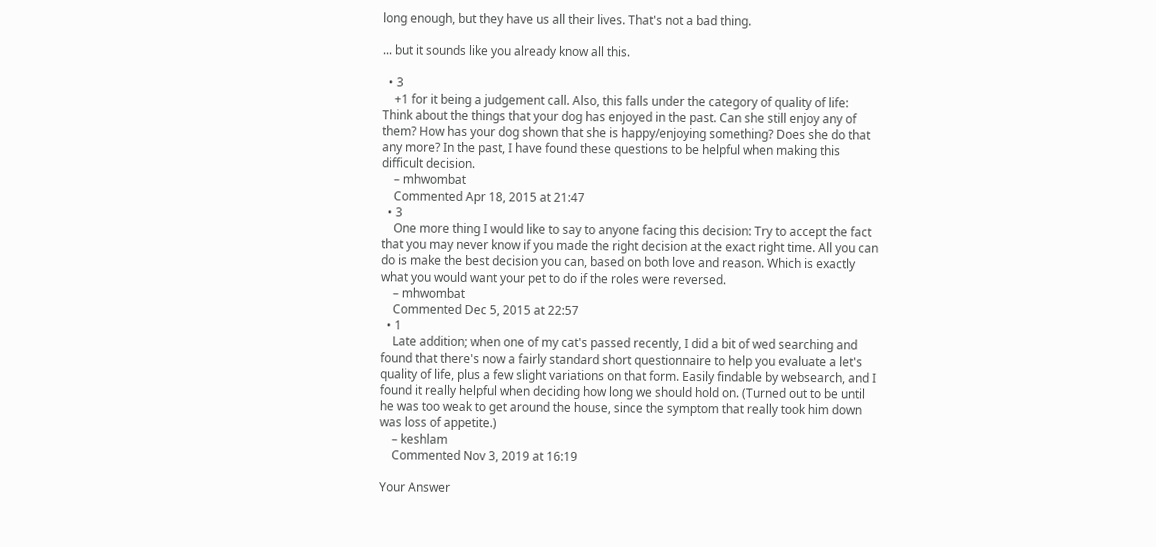long enough, but they have us all their lives. That's not a bad thing.

... but it sounds like you already know all this.

  • 3
    +1 for it being a judgement call. Also, this falls under the category of quality of life: Think about the things that your dog has enjoyed in the past. Can she still enjoy any of them? How has your dog shown that she is happy/enjoying something? Does she do that any more? In the past, I have found these questions to be helpful when making this difficult decision.
    – mhwombat
    Commented Apr 18, 2015 at 21:47
  • 3
    One more thing I would like to say to anyone facing this decision: Try to accept the fact that you may never know if you made the right decision at the exact right time. All you can do is make the best decision you can, based on both love and reason. Which is exactly what you would want your pet to do if the roles were reversed.
    – mhwombat
    Commented Dec 5, 2015 at 22:57
  • 1
    Late addition; when one of my cat's passed recently, I did a bit of wed searching and found that there's now a fairly standard short questionnaire to help you evaluate a let's quality of life, plus a few slight variations on that form. Easily findable by websearch, and I found it really helpful when deciding how long we should hold on. (Turned out to be until he was too weak to get around the house, since the symptom that really took him down was loss of appetite.)
    – keshlam
    Commented Nov 3, 2019 at 16:19

Your Answer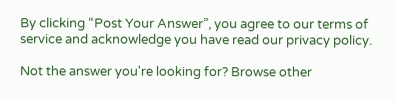By clicking “Post Your Answer”, you agree to our terms of service and acknowledge you have read our privacy policy.

Not the answer you're looking for? Browse other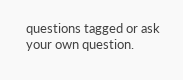questions tagged or ask your own question.